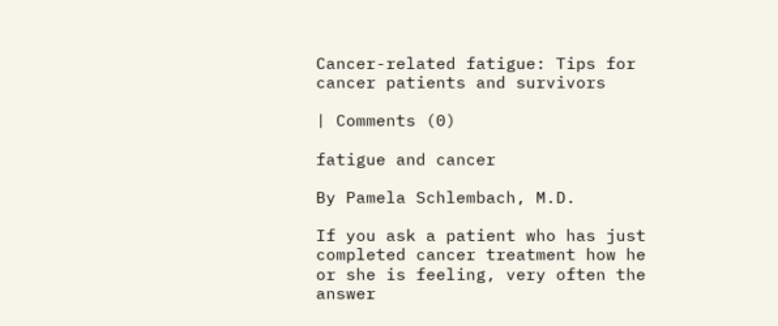Cancer-related fatigue: Tips for cancer patients and survivors

| Comments (0)

fatigue and cancer

By Pamela Schlembach, M.D.

If you ask a patient who has just completed cancer treatment how he or she is feeling, very often the answer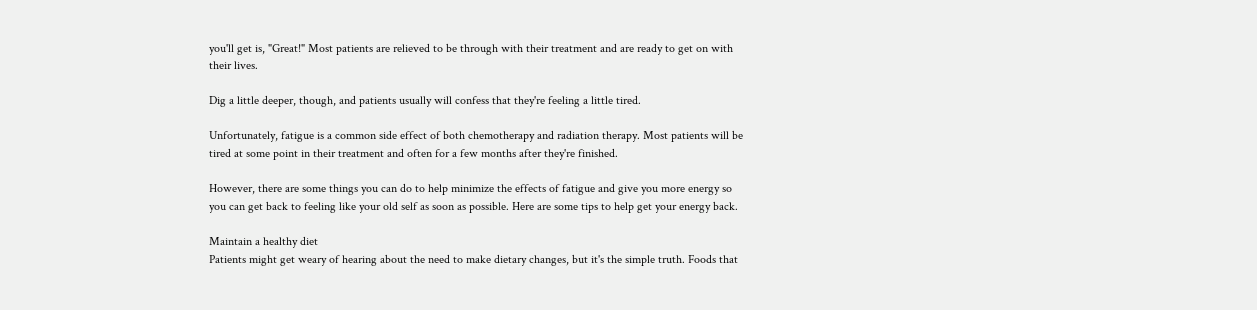you'll get is, "Great!" Most patients are relieved to be through with their treatment and are ready to get on with their lives.

Dig a little deeper, though, and patients usually will confess that they're feeling a little tired.

Unfortunately, fatigue is a common side effect of both chemotherapy and radiation therapy. Most patients will be tired at some point in their treatment and often for a few months after they're finished.

However, there are some things you can do to help minimize the effects of fatigue and give you more energy so you can get back to feeling like your old self as soon as possible. Here are some tips to help get your energy back.

Maintain a healthy diet
Patients might get weary of hearing about the need to make dietary changes, but it's the simple truth. Foods that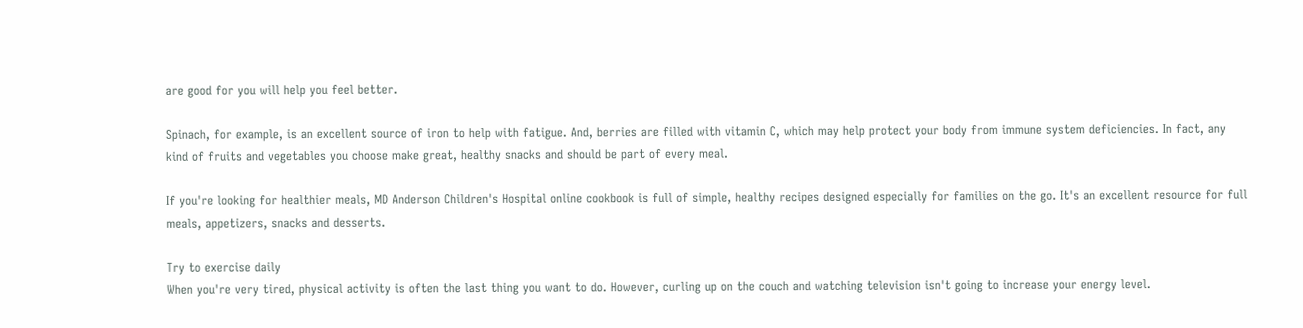are good for you will help you feel better.

Spinach, for example, is an excellent source of iron to help with fatigue. And, berries are filled with vitamin C, which may help protect your body from immune system deficiencies. In fact, any kind of fruits and vegetables you choose make great, healthy snacks and should be part of every meal.

If you're looking for healthier meals, MD Anderson Children's Hospital online cookbook is full of simple, healthy recipes designed especially for families on the go. It's an excellent resource for full meals, appetizers, snacks and desserts.

Try to exercise daily
When you're very tired, physical activity is often the last thing you want to do. However, curling up on the couch and watching television isn't going to increase your energy level.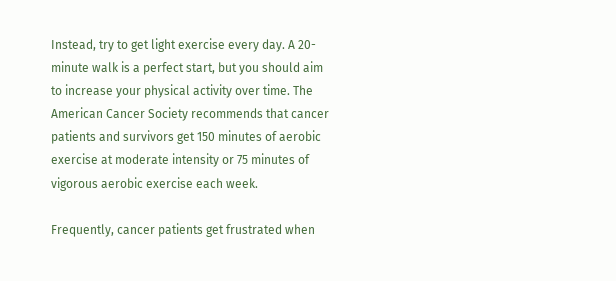Instead, try to get light exercise every day. A 20-minute walk is a perfect start, but you should aim to increase your physical activity over time. The American Cancer Society recommends that cancer patients and survivors get 150 minutes of aerobic exercise at moderate intensity or 75 minutes of vigorous aerobic exercise each week.

Frequently, cancer patients get frustrated when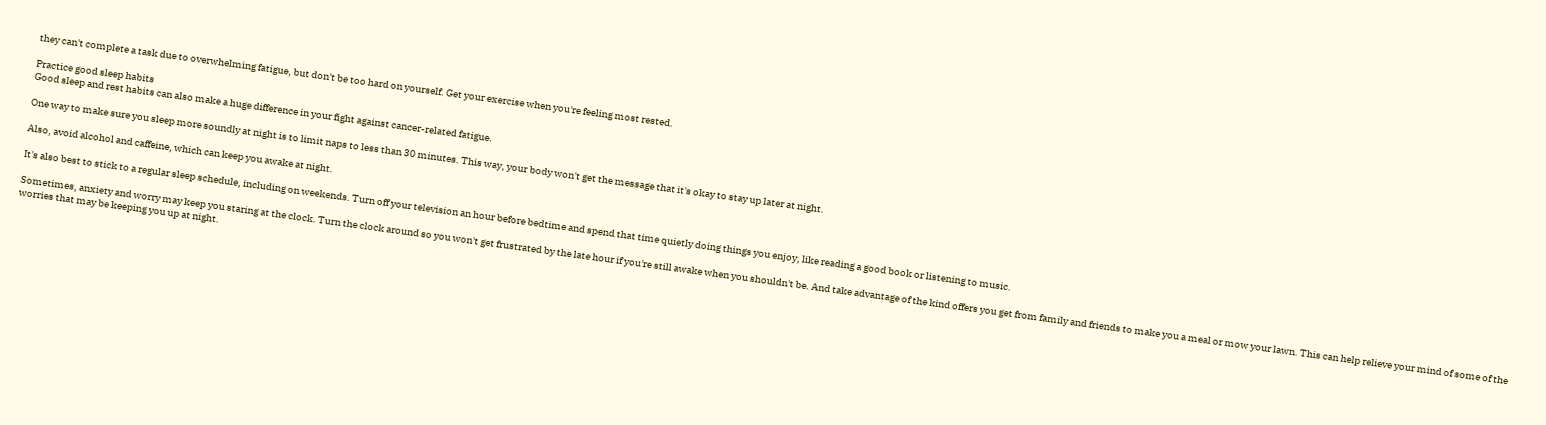they can't complete a task due to overwhelming fatigue, but don't be too hard on yourself. Get your exercise when you're feeling most rested.

Practice good sleep habits
Good sleep and rest habits can also make a huge difference in your fight against cancer-related fatigue.

One way to make sure you sleep more soundly at night is to limit naps to less than 30 minutes. This way, your body won't get the message that it's okay to stay up later at night.

Also, avoid alcohol and caffeine, which can keep you awake at night.

It's also best to stick to a regular sleep schedule, including on weekends. Turn off your television an hour before bedtime and spend that time quietly doing things you enjoy, like reading a good book or listening to music.

Sometimes, anxiety and worry may keep you staring at the clock. Turn the clock around so you won't get frustrated by the late hour if you're still awake when you shouldn't be. And take advantage of the kind offers you get from family and friends to make you a meal or mow your lawn. This can help relieve your mind of some of the worries that may be keeping you up at night.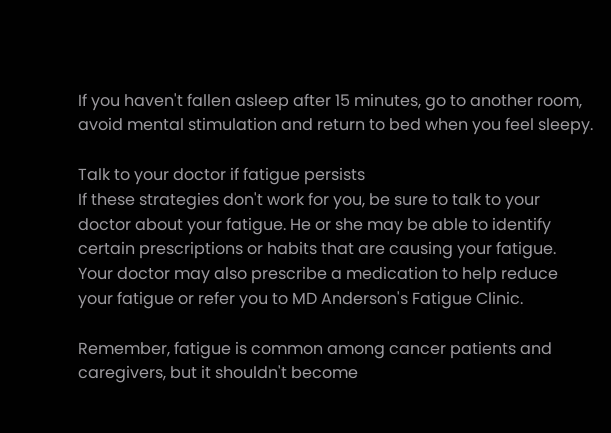If you haven't fallen asleep after 15 minutes, go to another room, avoid mental stimulation and return to bed when you feel sleepy.

Talk to your doctor if fatigue persists
If these strategies don't work for you, be sure to talk to your doctor about your fatigue. He or she may be able to identify certain prescriptions or habits that are causing your fatigue. Your doctor may also prescribe a medication to help reduce your fatigue or refer you to MD Anderson's Fatigue Clinic.

Remember, fatigue is common among cancer patients and caregivers, but it shouldn't become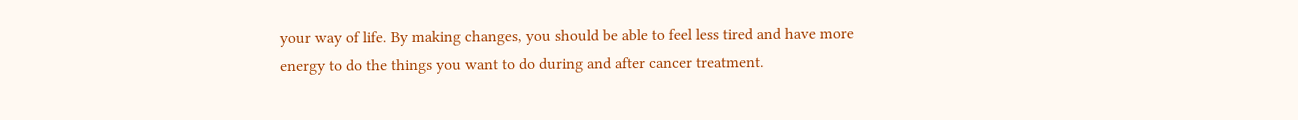your way of life. By making changes, you should be able to feel less tired and have more energy to do the things you want to do during and after cancer treatment.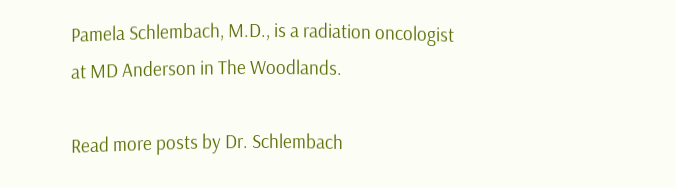Pamela Schlembach, M.D., is a radiation oncologist at MD Anderson in The Woodlands.

Read more posts by Dr. Schlembach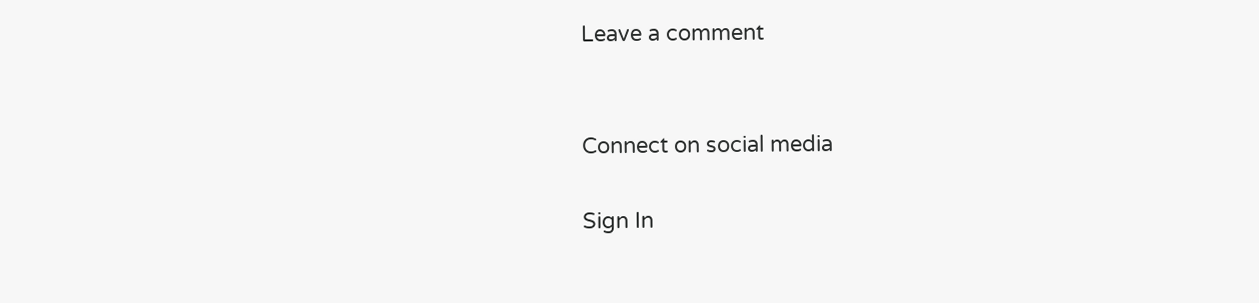Leave a comment


Connect on social media

Sign In